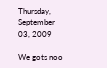Thursday, September 03, 2009

We gots noo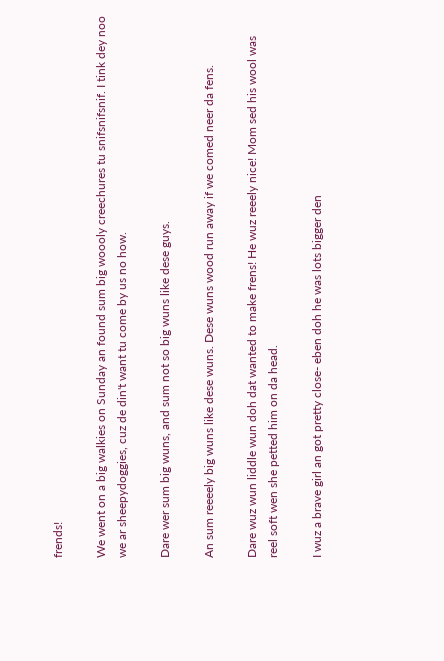frends!

We went on a big walkies on Sunday an found sum big woooly creechures tu snifsnifsnif. I tink dey noo we ar sheepydoggies, cuz de din't want tu come by us no how.

Dare wer sum big wuns, and sum not so big wuns like dese guys.

An sum reeeely big wuns like dese wuns. Dese wuns wood run away if we comed neer da fens.

Dare wuz wun liddle wun doh dat wanted to make frens! He wuz reeely nice! Mom sed his wool was reel soft wen she petted him on da head.

I wuz a brave girl an got pretty close- eben doh he was lots bigger den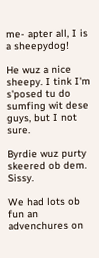me- apter all, I is a sheepydog!

He wuz a nice sheepy. I tink I'm s'posed tu do sumfing wit dese guys, but I not sure.

Byrdie wuz purty skeered ob dem. Sissy.

We had lots ob fun an advenchures on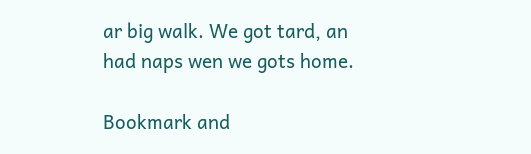ar big walk. We got tard, an had naps wen we gots home.

Bookmark and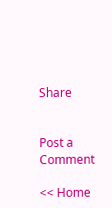Share


Post a Comment

<< Home